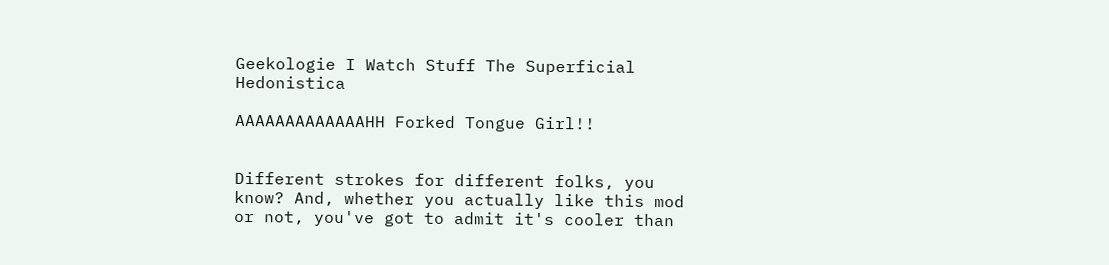Geekologie I Watch Stuff The Superficial Hedonistica

AAAAAAAAAAAAAHH Forked Tongue Girl!!


Different strokes for different folks, you know? And, whether you actually like this mod or not, you've got to admit it's cooler than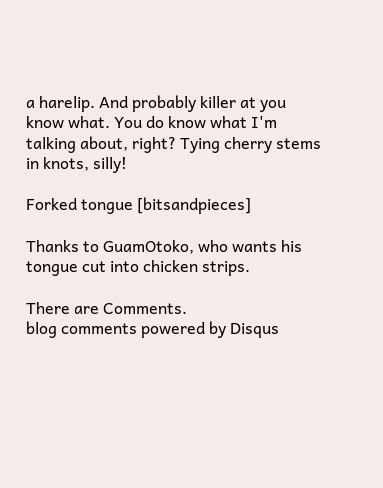a harelip. And probably killer at you know what. You do know what I'm talking about, right? Tying cherry stems in knots, silly!

Forked tongue [bitsandpieces]

Thanks to GuamOtoko, who wants his tongue cut into chicken strips.

There are Comments.
blog comments powered by Disqus